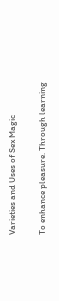Varieties and Uses of Sex Magic

To enhance pleasure. Through learning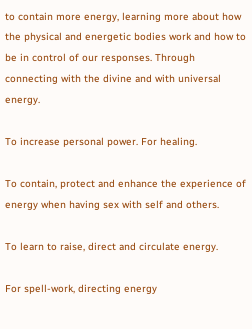to contain more energy, learning more about how the physical and energetic bodies work and how to be in control of our responses. Through connecting with the divine and with universal energy.

To increase personal power. For healing.

To contain, protect and enhance the experience of energy when having sex with self and others.

To learn to raise, direct and circulate energy.

For spell-work, directing energy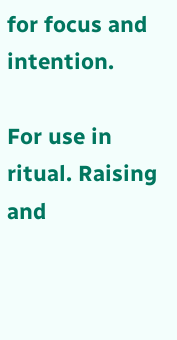for focus and intention.

For use in ritual. Raising and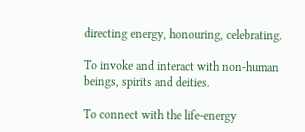directing energy, honouring, celebrating.

To invoke and interact with non-human beings, spirits and deities.

To connect with the life-energy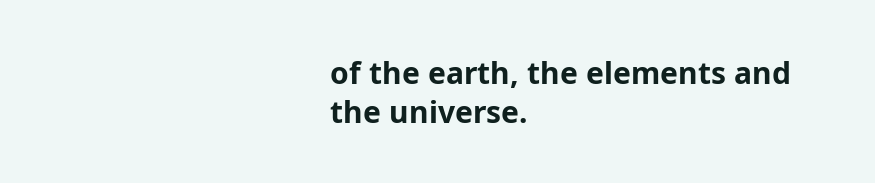of the earth, the elements and the universe.